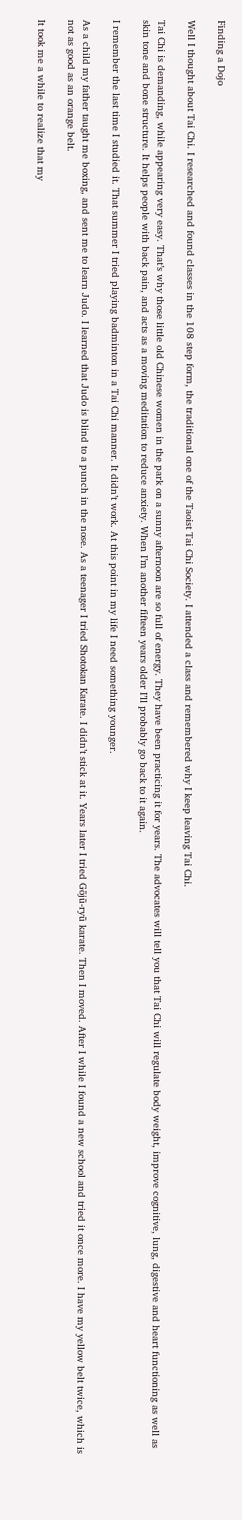Finding a Dojo

Well I thought about Tai Chi. I researched and found classes in the 108 step form, the traditional one of the Taoist Tai Chi Society. I attended a class and remembered why I keep leaving Tai Chi.

Tai Chi is demanding, while appearing very easy. That’s why those little old Chinese women in the park on a sunny afternoon are so full of energy. They have been practicing it for years. The advocates will tell you that Tai Chi will regulate body weight, improve cognitive, lung, digestive and heart functioning as well as skin tone and bone structure. It helps people with back pain, and acts as a moving meditation to reduce anxiety. When I’m another fifteen years older I’ll probably go back to it again.

I remember the last time I studied it. That summer I tried playing badminton in a Tai Chi manner. It didn’t work. At this point in my life I need something younger.

As a child my father taught me boxing, and sent me to learn Judo. I learned that Judo is blind to a punch in the nose. As a teenager I tried Shotokan Karate. I didn’t stick at it. Years later I tried Gōjū-ryū karate. Then I moved. After I while I found a new school and tried it once more. I have my yellow belt twice, which is not as good as an orange belt.

It took me a while to realize that my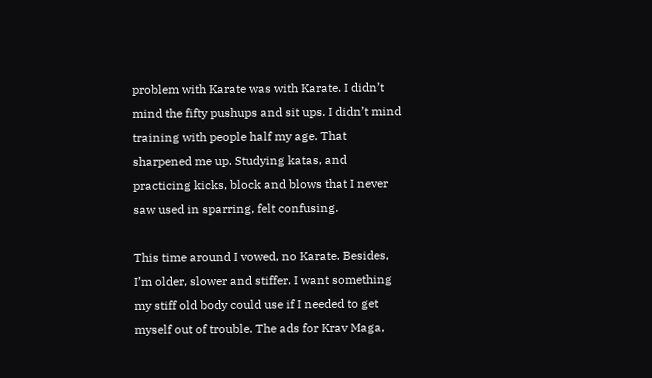problem with Karate was with Karate. I didn’t mind the fifty pushups and sit ups. I didn’t mind training with people half my age. That sharpened me up. Studying katas, and practicing kicks, block and blows that I never saw used in sparring, felt confusing.

This time around I vowed, no Karate. Besides, I’m older, slower and stiffer. I want something my stiff old body could use if I needed to get myself out of trouble. The ads for Krav Maga,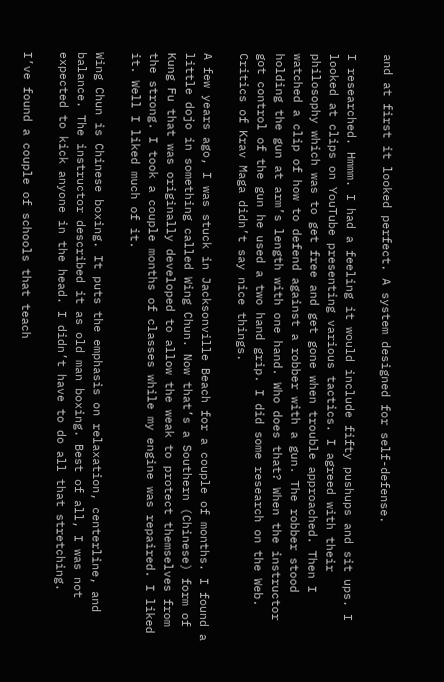and at first it looked perfect. A system designed for self-defense.

I researched. Hmmm. I had a feeling it would include fifty pushups and sit ups. I looked at clips on YouTube presenting various tactics. I agreed with their philosophy which was to get free and get gone when trouble approached. Then I watched a clip of how to defend against a robber with a gun. The robber stood holding the gun at arm’s length with one hand. Who does that? When the instructor got control of the gun he used a two hand grip. I did some research on the Web. Critics of Krav Maga didn’t say nice things.

A few years ago, I was stuck in Jacksonville Beach for a couple of months. I found a little dojo in something called Wing Chun. Now that’s a Southern (Chinese) form of Kung Fu that was originally developed to allow the weak to protect themselves from the strong. I took a couple months of classes while my engine was repaired. I liked it. Well I liked much of it.

Wing Chun is Chinese boxing. It puts the emphasis on relaxation, centerline, and balance. The instructor described it as old man boxing. Best of all, I was not expected to kick anyone in the head. I didn’t have to do all that stretching.

I’ve found a couple of schools that teach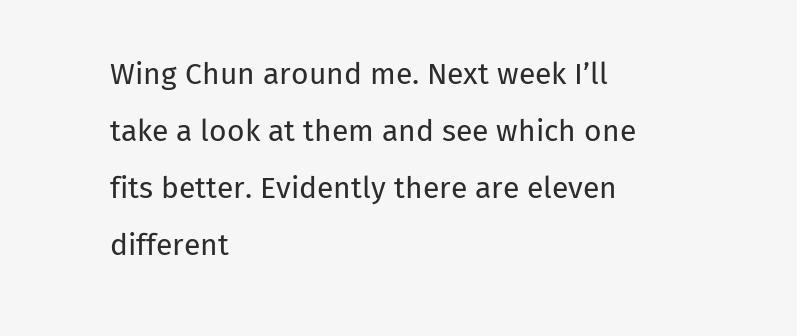Wing Chun around me. Next week I’ll take a look at them and see which one fits better. Evidently there are eleven different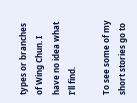types or branches of Wing Chun. I have no idea what I’ll find.

To see some of my short stories go to